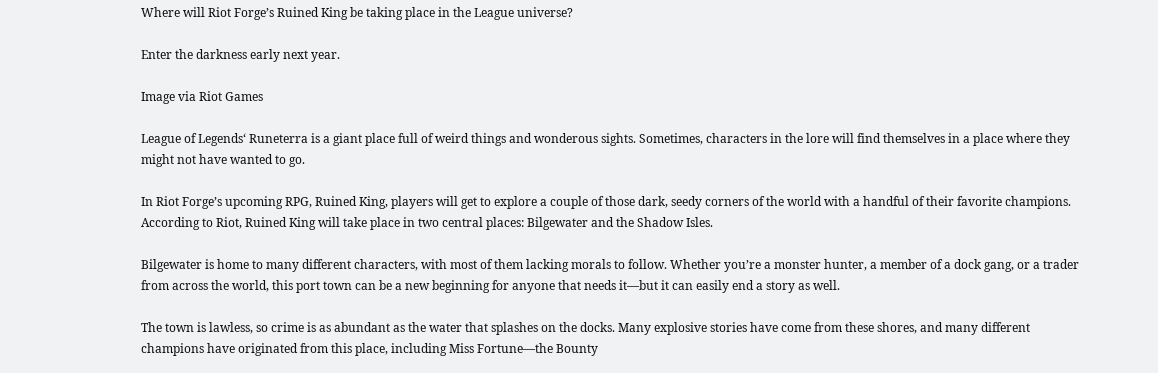Where will Riot Forge’s Ruined King be taking place in the League universe?

Enter the darkness early next year.

Image via Riot Games

League of Legends‘ Runeterra is a giant place full of weird things and wonderous sights. Sometimes, characters in the lore will find themselves in a place where they might not have wanted to go.

In Riot Forge’s upcoming RPG, Ruined King, players will get to explore a couple of those dark, seedy corners of the world with a handful of their favorite champions. According to Riot, Ruined King will take place in two central places: Bilgewater and the Shadow Isles.

Bilgewater is home to many different characters, with most of them lacking morals to follow. Whether you’re a monster hunter, a member of a dock gang, or a trader from across the world, this port town can be a new beginning for anyone that needs it—but it can easily end a story as well.

The town is lawless, so crime is as abundant as the water that splashes on the docks. Many explosive stories have come from these shores, and many different champions have originated from this place, including Miss Fortune—the Bounty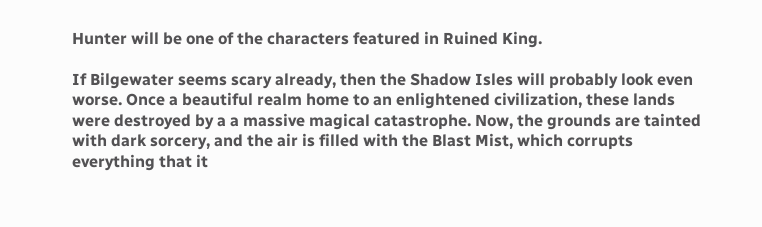Hunter will be one of the characters featured in Ruined King.

If Bilgewater seems scary already, then the Shadow Isles will probably look even worse. Once a beautiful realm home to an enlightened civilization, these lands were destroyed by a a massive magical catastrophe. Now, the grounds are tainted with dark sorcery, and the air is filled with the Blast Mist, which corrupts everything that it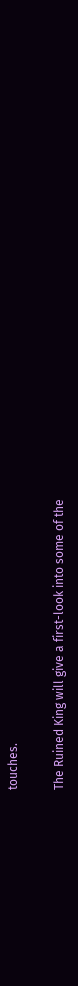touches.

The Ruined King will give a first-look into some of the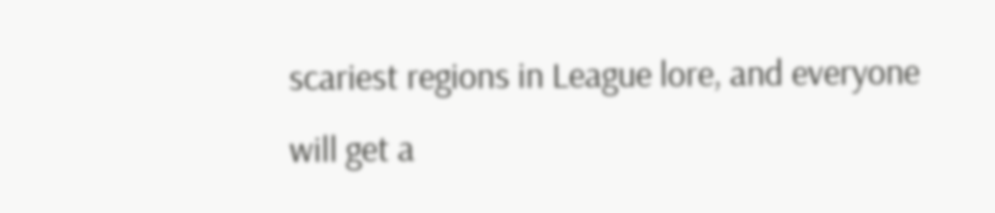scariest regions in League lore, and everyone will get a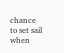chance to set sail when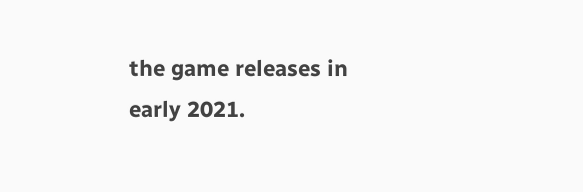the game releases in early 2021.